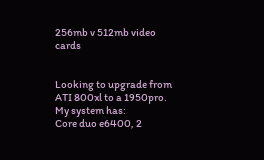256mb v 512mb video cards


Looking to upgrade from ATI 800xl to a 1950pro. My system has:
Core duo e6400, 2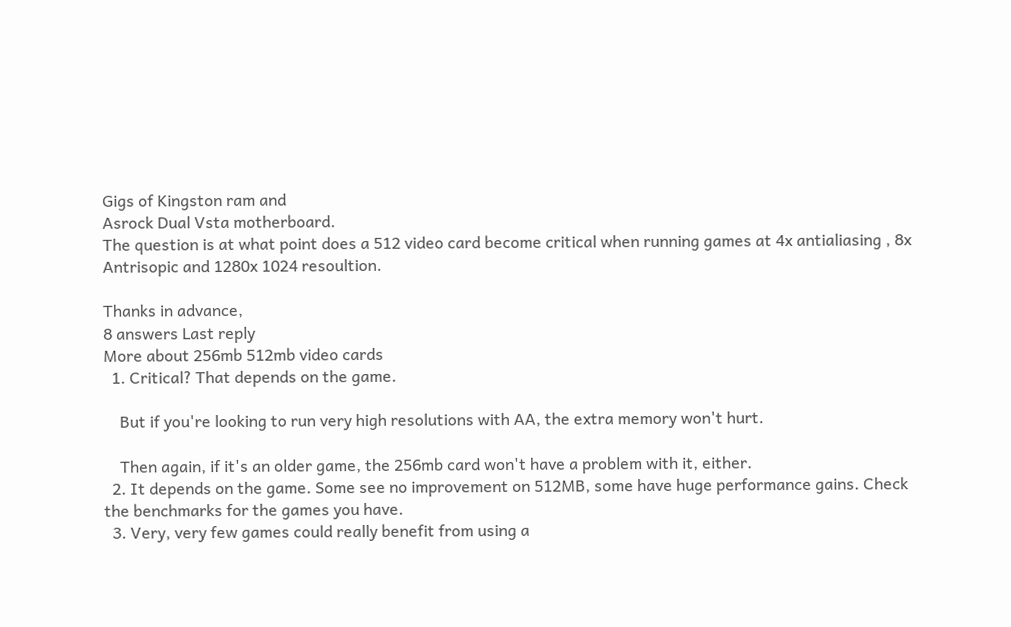Gigs of Kingston ram and
Asrock Dual Vsta motherboard.
The question is at what point does a 512 video card become critical when running games at 4x antialiasing , 8x Antrisopic and 1280x 1024 resoultion.

Thanks in advance,
8 answers Last reply
More about 256mb 512mb video cards
  1. Critical? That depends on the game.

    But if you're looking to run very high resolutions with AA, the extra memory won't hurt.

    Then again, if it's an older game, the 256mb card won't have a problem with it, either.
  2. It depends on the game. Some see no improvement on 512MB, some have huge performance gains. Check the benchmarks for the games you have.
  3. Very, very few games could really benefit from using a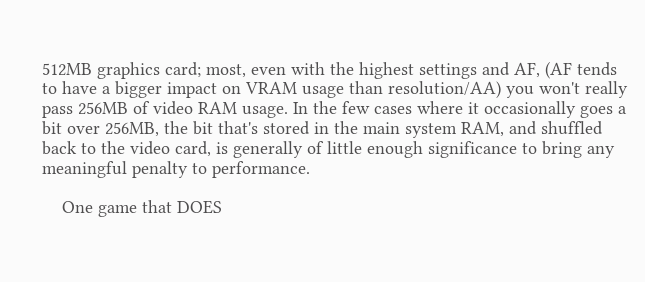512MB graphics card; most, even with the highest settings and AF, (AF tends to have a bigger impact on VRAM usage than resolution/AA) you won't really pass 256MB of video RAM usage. In the few cases where it occasionally goes a bit over 256MB, the bit that's stored in the main system RAM, and shuffled back to the video card, is generally of little enough significance to bring any meaningful penalty to performance.

    One game that DOES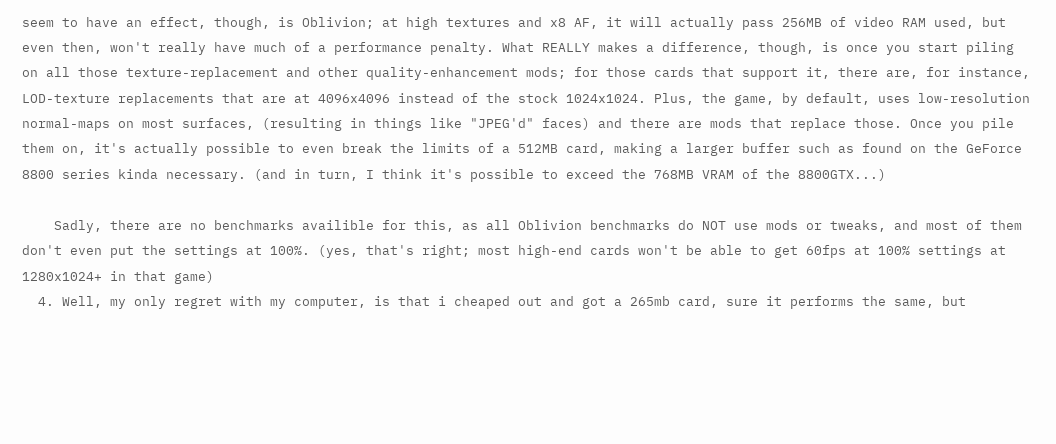seem to have an effect, though, is Oblivion; at high textures and x8 AF, it will actually pass 256MB of video RAM used, but even then, won't really have much of a performance penalty. What REALLY makes a difference, though, is once you start piling on all those texture-replacement and other quality-enhancement mods; for those cards that support it, there are, for instance, LOD-texture replacements that are at 4096x4096 instead of the stock 1024x1024. Plus, the game, by default, uses low-resolution normal-maps on most surfaces, (resulting in things like "JPEG'd" faces) and there are mods that replace those. Once you pile them on, it's actually possible to even break the limits of a 512MB card, making a larger buffer such as found on the GeForce 8800 series kinda necessary. (and in turn, I think it's possible to exceed the 768MB VRAM of the 8800GTX...)

    Sadly, there are no benchmarks availible for this, as all Oblivion benchmarks do NOT use mods or tweaks, and most of them don't even put the settings at 100%. (yes, that's right; most high-end cards won't be able to get 60fps at 100% settings at 1280x1024+ in that game)
  4. Well, my only regret with my computer, is that i cheaped out and got a 265mb card, sure it performs the same, but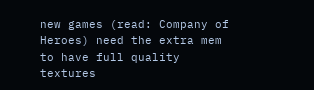new games (read: Company of Heroes) need the extra mem to have full quality textures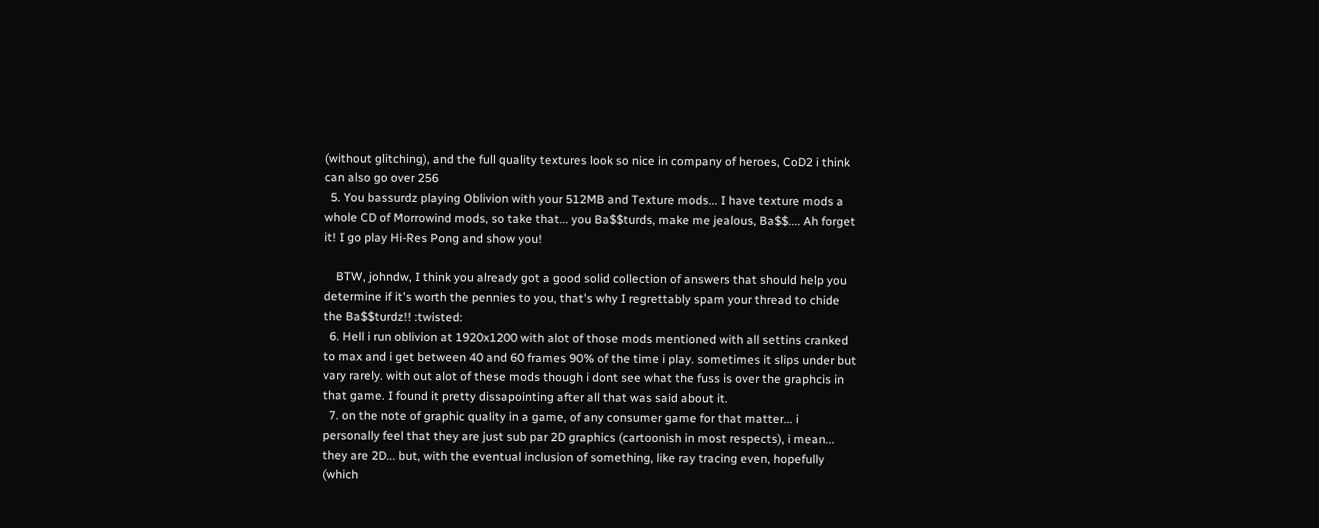(without glitching), and the full quality textures look so nice in company of heroes, CoD2 i think can also go over 256
  5. You bassurdz playing Oblivion with your 512MB and Texture mods... I have texture mods a whole CD of Morrowind mods, so take that... you Ba$$turds, make me jealous, Ba$$.... Ah forget it! I go play Hi-Res Pong and show you!

    BTW, johndw, I think you already got a good solid collection of answers that should help you determine if it's worth the pennies to you, that's why I regrettably spam your thread to chide the Ba$$turdz!! :twisted:
  6. Hell i run oblivion at 1920x1200 with alot of those mods mentioned with all settins cranked to max and i get between 40 and 60 frames 90% of the time i play. sometimes it slips under but vary rarely. with out alot of these mods though i dont see what the fuss is over the graphcis in that game. I found it pretty dissapointing after all that was said about it.
  7. on the note of graphic quality in a game, of any consumer game for that matter... i personally feel that they are just sub par 2D graphics (cartoonish in most respects), i mean... they are 2D... but, with the eventual inclusion of something, like ray tracing even, hopefully (which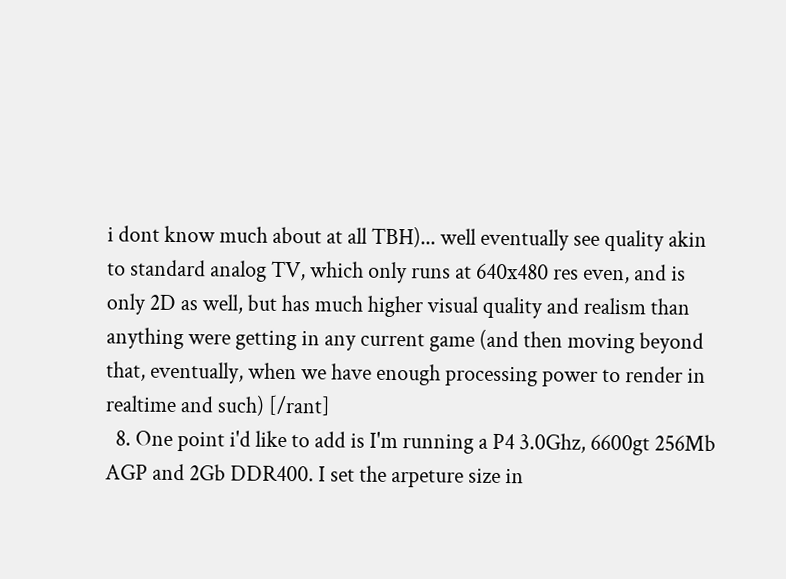i dont know much about at all TBH)... well eventually see quality akin to standard analog TV, which only runs at 640x480 res even, and is only 2D as well, but has much higher visual quality and realism than anything were getting in any current game (and then moving beyond that, eventually, when we have enough processing power to render in realtime and such) [/rant]
  8. One point i'd like to add is I'm running a P4 3.0Ghz, 6600gt 256Mb AGP and 2Gb DDR400. I set the arpeture size in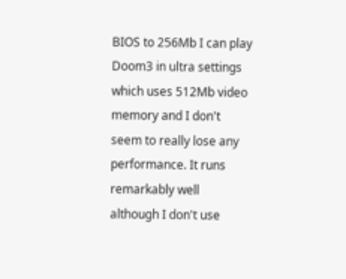BIOS to 256Mb I can play Doom3 in ultra settings which uses 512Mb video memory and I don't seem to really lose any performance. It runs remarkably well although I don't use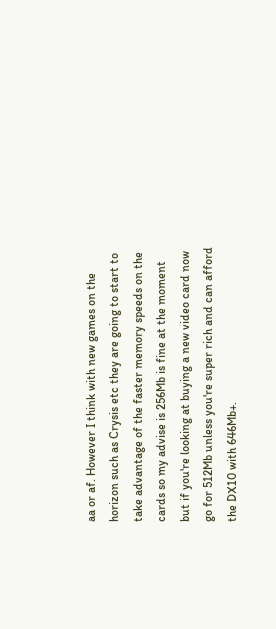aa or af. However I think with new games on the horizon such as Crysis etc they are going to start to take advantage of the faster memory speeds on the cards so my advise is 256Mb is fine at the moment but if you're looking at buying a new video card now go for 512Mb unless you're super rich and can afford the DX10 with 646Mb+.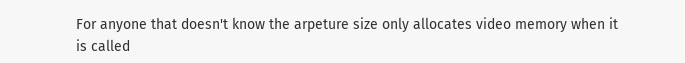For anyone that doesn't know the arpeture size only allocates video memory when it is called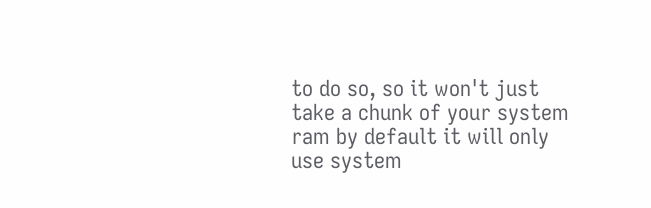to do so, so it won't just take a chunk of your system ram by default it will only use system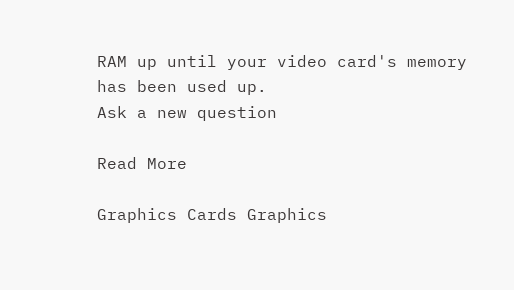RAM up until your video card's memory has been used up.
Ask a new question

Read More

Graphics Cards Graphics